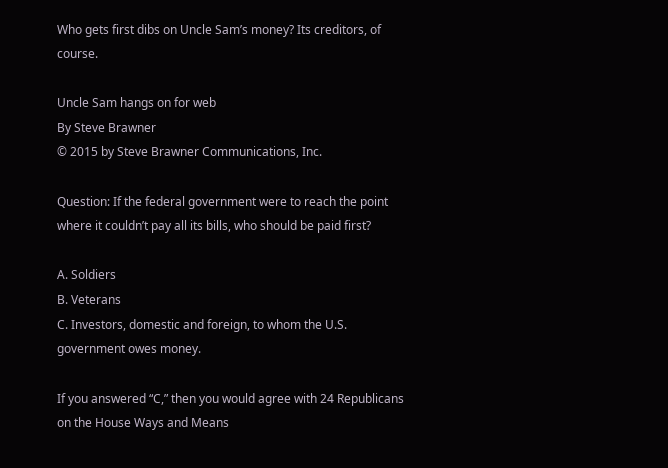Who gets first dibs on Uncle Sam’s money? Its creditors, of course.

Uncle Sam hangs on for web
By Steve Brawner
© 2015 by Steve Brawner Communications, Inc.

Question: If the federal government were to reach the point where it couldn’t pay all its bills, who should be paid first?

A. Soldiers
B. Veterans
C. Investors, domestic and foreign, to whom the U.S. government owes money.

If you answered “C,” then you would agree with 24 Republicans on the House Ways and Means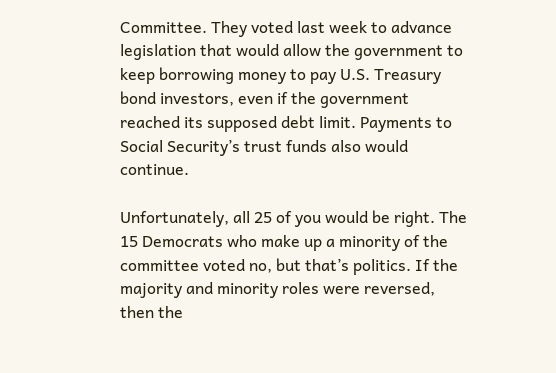Committee. They voted last week to advance legislation that would allow the government to keep borrowing money to pay U.S. Treasury bond investors, even if the government reached its supposed debt limit. Payments to Social Security’s trust funds also would continue.

Unfortunately, all 25 of you would be right. The 15 Democrats who make up a minority of the committee voted no, but that’s politics. If the majority and minority roles were reversed, then the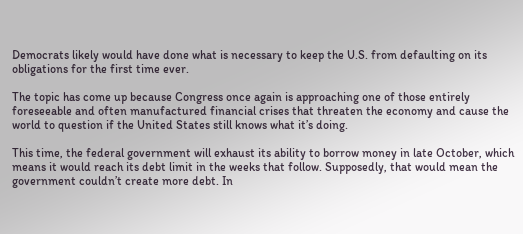Democrats likely would have done what is necessary to keep the U.S. from defaulting on its obligations for the first time ever.

The topic has come up because Congress once again is approaching one of those entirely foreseeable and often manufactured financial crises that threaten the economy and cause the world to question if the United States still knows what it’s doing.

This time, the federal government will exhaust its ability to borrow money in late October, which means it would reach its debt limit in the weeks that follow. Supposedly, that would mean the government couldn’t create more debt. In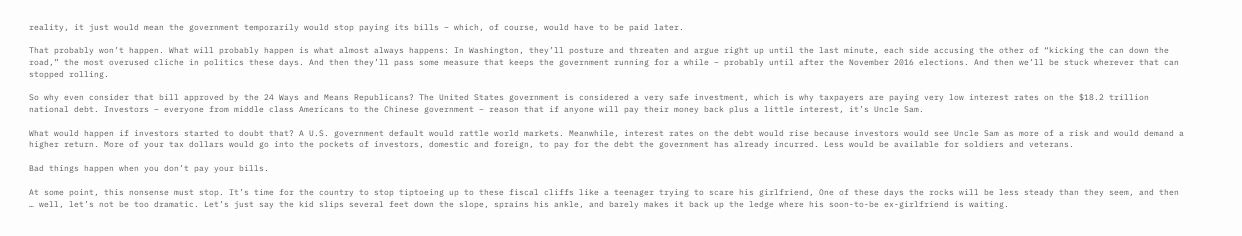reality, it just would mean the government temporarily would stop paying its bills – which, of course, would have to be paid later.

That probably won’t happen. What will probably happen is what almost always happens: In Washington, they’ll posture and threaten and argue right up until the last minute, each side accusing the other of “kicking the can down the road,” the most overused cliche in politics these days. And then they’ll pass some measure that keeps the government running for a while – probably until after the November 2016 elections. And then we’ll be stuck wherever that can stopped rolling.

So why even consider that bill approved by the 24 Ways and Means Republicans? The United States government is considered a very safe investment, which is why taxpayers are paying very low interest rates on the $18.2 trillion national debt. Investors – everyone from middle class Americans to the Chinese government – reason that if anyone will pay their money back plus a little interest, it’s Uncle Sam.

What would happen if investors started to doubt that? A U.S. government default would rattle world markets. Meanwhile, interest rates on the debt would rise because investors would see Uncle Sam as more of a risk and would demand a higher return. More of your tax dollars would go into the pockets of investors, domestic and foreign, to pay for the debt the government has already incurred. Less would be available for soldiers and veterans.

Bad things happen when you don’t pay your bills.

At some point, this nonsense must stop. It’s time for the country to stop tiptoeing up to these fiscal cliffs like a teenager trying to scare his girlfriend, One of these days the rocks will be less steady than they seem, and then … well, let’s not be too dramatic. Let’s just say the kid slips several feet down the slope, sprains his ankle, and barely makes it back up the ledge where his soon-to-be ex-girlfriend is waiting.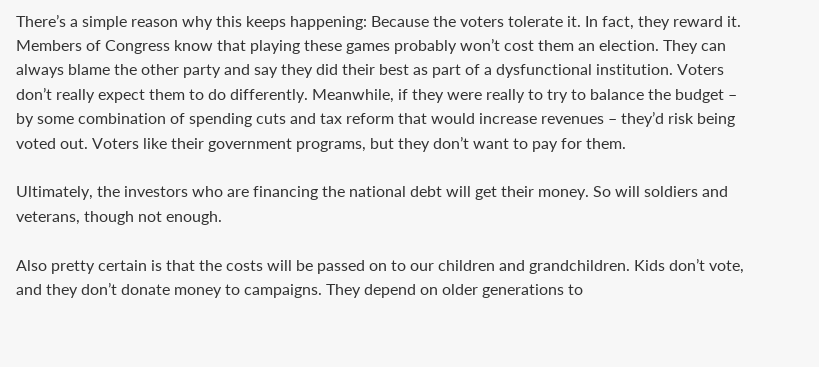There’s a simple reason why this keeps happening: Because the voters tolerate it. In fact, they reward it. Members of Congress know that playing these games probably won’t cost them an election. They can always blame the other party and say they did their best as part of a dysfunctional institution. Voters don’t really expect them to do differently. Meanwhile, if they were really to try to balance the budget – by some combination of spending cuts and tax reform that would increase revenues – they’d risk being voted out. Voters like their government programs, but they don’t want to pay for them.

Ultimately, the investors who are financing the national debt will get their money. So will soldiers and veterans, though not enough.

Also pretty certain is that the costs will be passed on to our children and grandchildren. Kids don’t vote, and they don’t donate money to campaigns. They depend on older generations to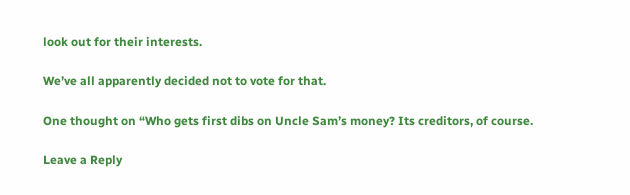look out for their interests.

We’ve all apparently decided not to vote for that.

One thought on “Who gets first dibs on Uncle Sam’s money? Its creditors, of course.

Leave a Reply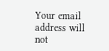Your email address will not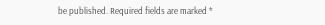be published. Required fields are marked *